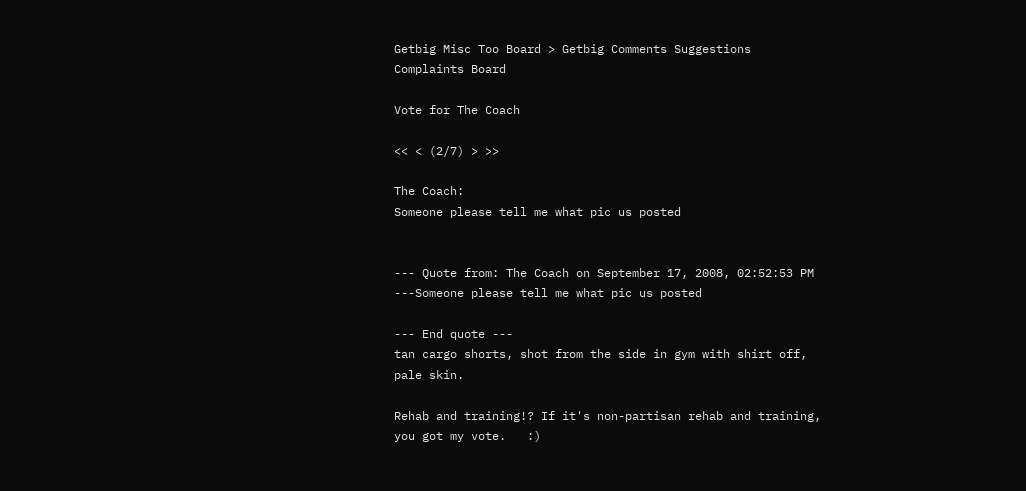Getbig Misc Too Board > Getbig Comments Suggestions Complaints Board

Vote for The Coach

<< < (2/7) > >>

The Coach:
Someone please tell me what pic us posted


--- Quote from: The Coach on September 17, 2008, 02:52:53 PM ---Someone please tell me what pic us posted

--- End quote ---
tan cargo shorts, shot from the side in gym with shirt off, pale skin.

Rehab and training!? If it's non-partisan rehab and training, you got my vote.   :)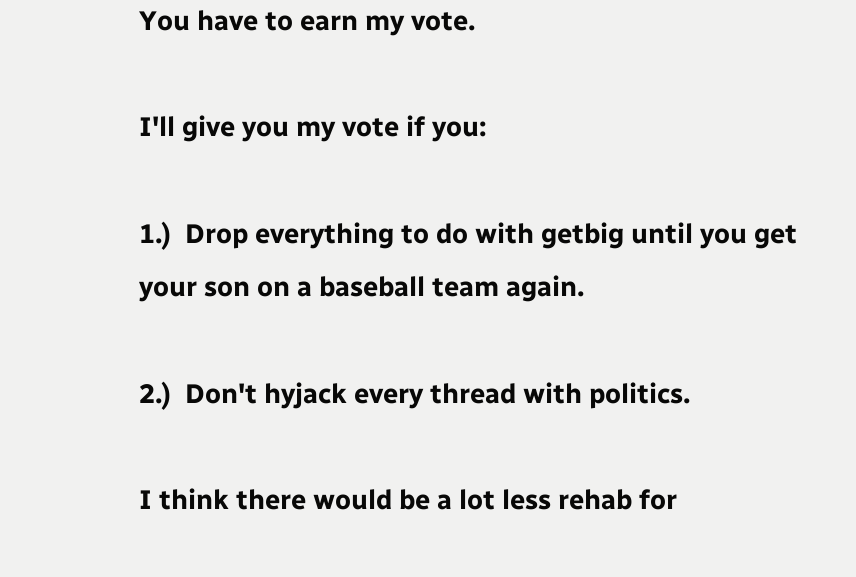You have to earn my vote.

I'll give you my vote if you:

1.)  Drop everything to do with getbig until you get your son on a baseball team again.

2.)  Don't hyjack every thread with politics.

I think there would be a lot less rehab for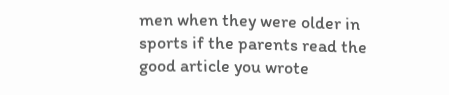men when they were older in sports if the parents read the good article you wrote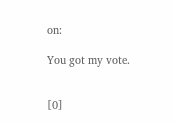on:

You got my vote.


[0]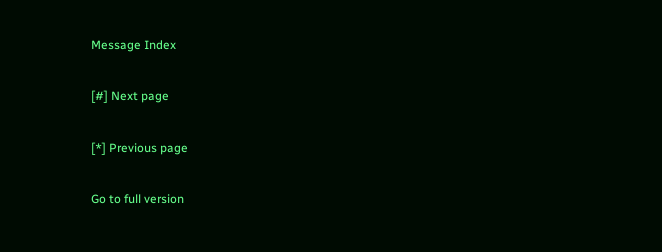Message Index

[#] Next page

[*] Previous page

Go to full version